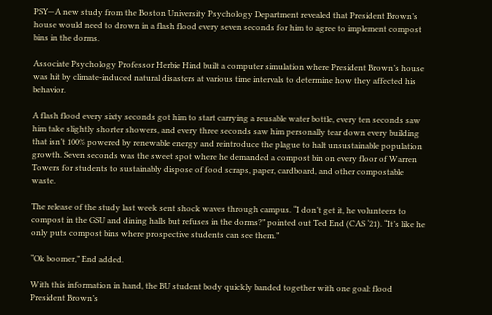PSY—A new study from the Boston University Psychology Department revealed that President Brown’s house would need to drown in a flash flood every seven seconds for him to agree to implement compost bins in the dorms.

Associate Psychology Professor Herbie Hind built a computer simulation where President Brown’s house was hit by climate-induced natural disasters at various time intervals to determine how they affected his behavior.

A flash flood every sixty seconds got him to start carrying a reusable water bottle, every ten seconds saw him take slightly shorter showers, and every three seconds saw him personally tear down every building that isn’t 100% powered by renewable energy and reintroduce the plague to halt unsustainable population growth. Seven seconds was the sweet spot where he demanded a compost bin on every floor of Warren Towers for students to sustainably dispose of food scraps, paper, cardboard, and other compostable waste.

The release of the study last week sent shock waves through campus. “I don’t get it, he volunteers to compost in the GSU and dining halls but refuses in the dorms?” pointed out Ted End (CAS ‘21). “It’s like he only puts compost bins where prospective students can see them.”

“Ok boomer,” End added.

With this information in hand, the BU student body quickly banded together with one goal: flood President Brown’s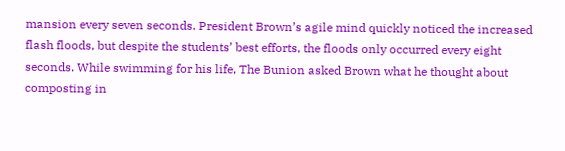mansion every seven seconds. President Brown’s agile mind quickly noticed the increased flash floods, but despite the students’ best efforts, the floods only occurred every eight seconds. While swimming for his life, The Bunion asked Brown what he thought about composting in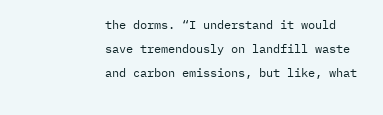the dorms. “I understand it would save tremendously on landfill waste and carbon emissions, but like, what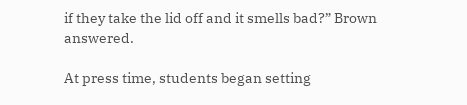if they take the lid off and it smells bad?” Brown answered.

At press time, students began setting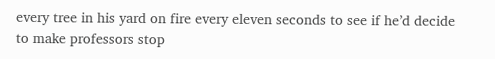every tree in his yard on fire every eleven seconds to see if he’d decide to make professors stop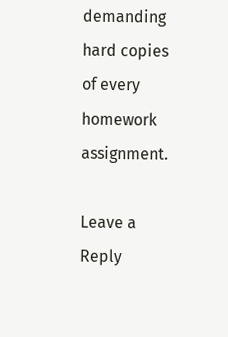demanding hard copies of every homework assignment.

Leave a Reply